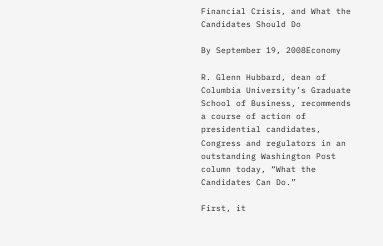Financial Crisis, and What the Candidates Should Do

By September 19, 2008Economy

R. Glenn Hubbard, dean of Columbia University’s Graduate School of Business, recommends a course of action of presidential candidates, Congress and regulators in an outstanding Washington Post column today, “What the Candidates Can Do.”

First, it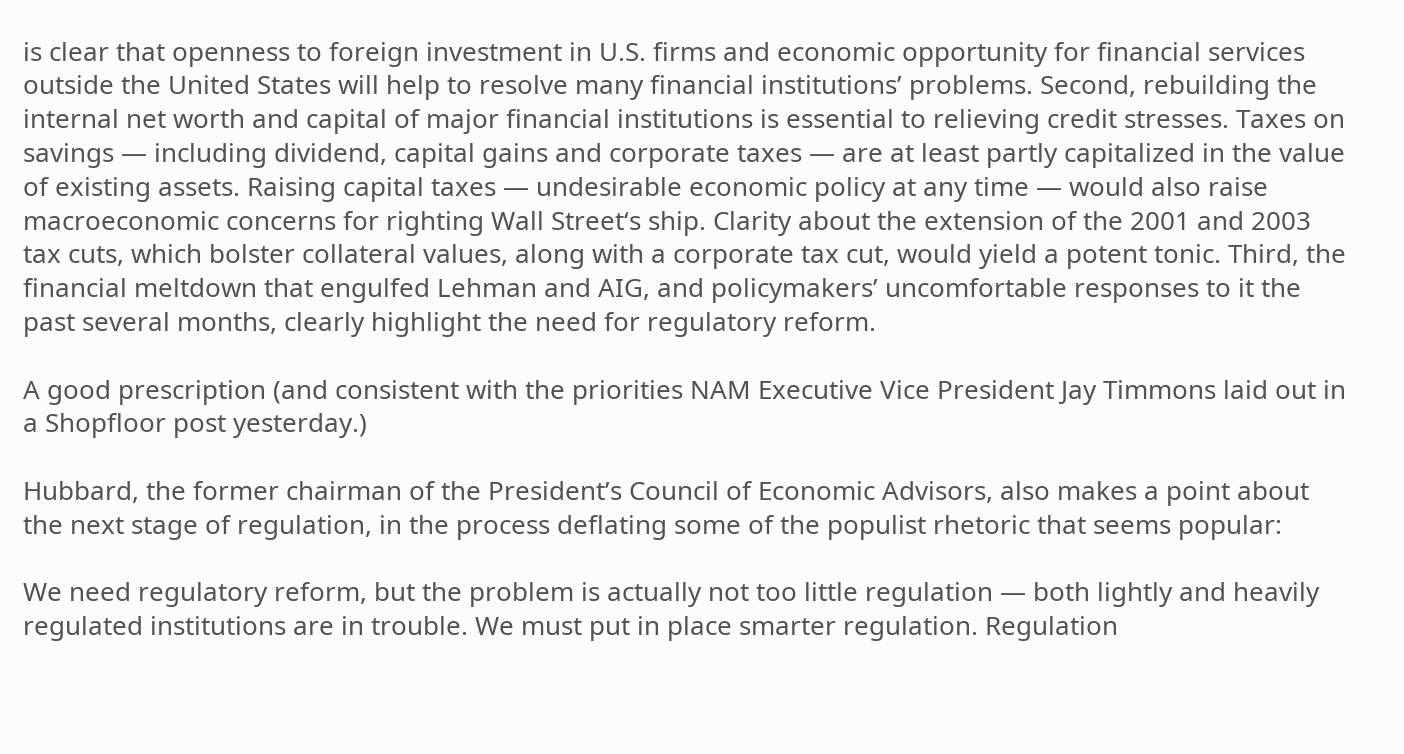is clear that openness to foreign investment in U.S. firms and economic opportunity for financial services outside the United States will help to resolve many financial institutions’ problems. Second, rebuilding the internal net worth and capital of major financial institutions is essential to relieving credit stresses. Taxes on savings — including dividend, capital gains and corporate taxes — are at least partly capitalized in the value of existing assets. Raising capital taxes — undesirable economic policy at any time — would also raise macroeconomic concerns for righting Wall Street‘s ship. Clarity about the extension of the 2001 and 2003 tax cuts, which bolster collateral values, along with a corporate tax cut, would yield a potent tonic. Third, the financial meltdown that engulfed Lehman and AIG, and policymakers’ uncomfortable responses to it the past several months, clearly highlight the need for regulatory reform.

A good prescription (and consistent with the priorities NAM Executive Vice President Jay Timmons laid out in a Shopfloor post yesterday.)

Hubbard, the former chairman of the President’s Council of Economic Advisors, also makes a point about the next stage of regulation, in the process deflating some of the populist rhetoric that seems popular:

We need regulatory reform, but the problem is actually not too little regulation — both lightly and heavily regulated institutions are in trouble. We must put in place smarter regulation. Regulation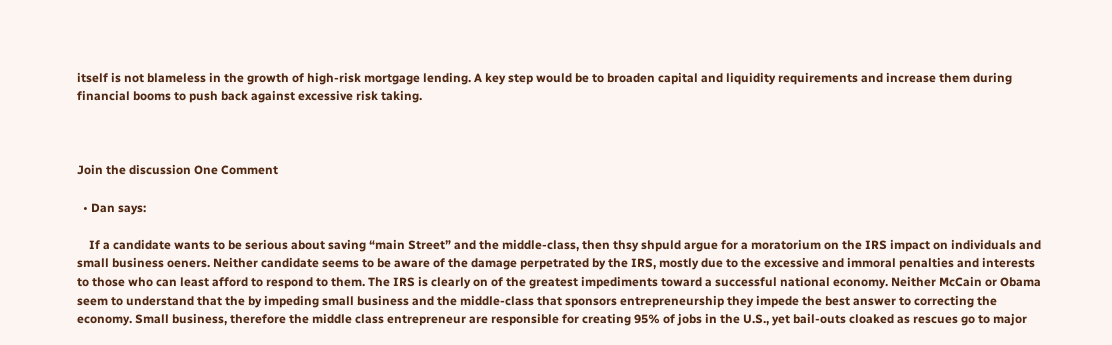itself is not blameless in the growth of high-risk mortgage lending. A key step would be to broaden capital and liquidity requirements and increase them during financial booms to push back against excessive risk taking.



Join the discussion One Comment

  • Dan says:

    If a candidate wants to be serious about saving “main Street” and the middle-class, then thsy shpuld argue for a moratorium on the IRS impact on individuals and small business oeners. Neither candidate seems to be aware of the damage perpetrated by the IRS, mostly due to the excessive and immoral penalties and interests to those who can least afford to respond to them. The IRS is clearly on of the greatest impediments toward a successful national economy. Neither McCain or Obama seem to understand that the by impeding small business and the middle-class that sponsors entrepreneurship they impede the best answer to correcting the economy. Small business, therefore the middle class entrepreneur are responsible for creating 95% of jobs in the U.S., yet bail-outs cloaked as rescues go to major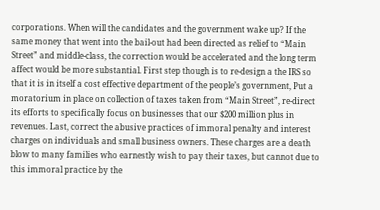corporations. When will the candidates and the government wake up? If the same money that went into the bail-out had been directed as relief to “Main Street” and middle-class, the correction would be accelerated and the long term affect would be more substantial. First step though is to re-design a the IRS so that it is in itself a cost effective department of the people’s government, Put a moratorium in place on collection of taxes taken from “Main Street”, re-direct its efforts to specifically focus on businesses that our $200 million plus in revenues. Last, correct the abusive practices of immoral penalty and interest charges on individuals and small business owners. These charges are a death blow to many families who earnestly wish to pay their taxes, but cannot due to this immoral practice by the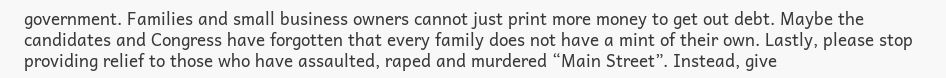government. Families and small business owners cannot just print more money to get out debt. Maybe the candidates and Congress have forgotten that every family does not have a mint of their own. Lastly, please stop providing relief to those who have assaulted, raped and murdered “Main Street”. Instead, give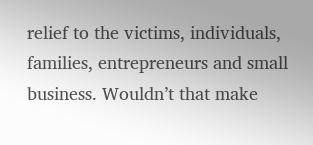relief to the victims, individuals, families, entrepreneurs and small business. Wouldn’t that make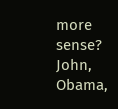more sense? John, Obama,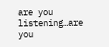are you listening…are you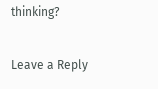thinking?

Leave a Reply